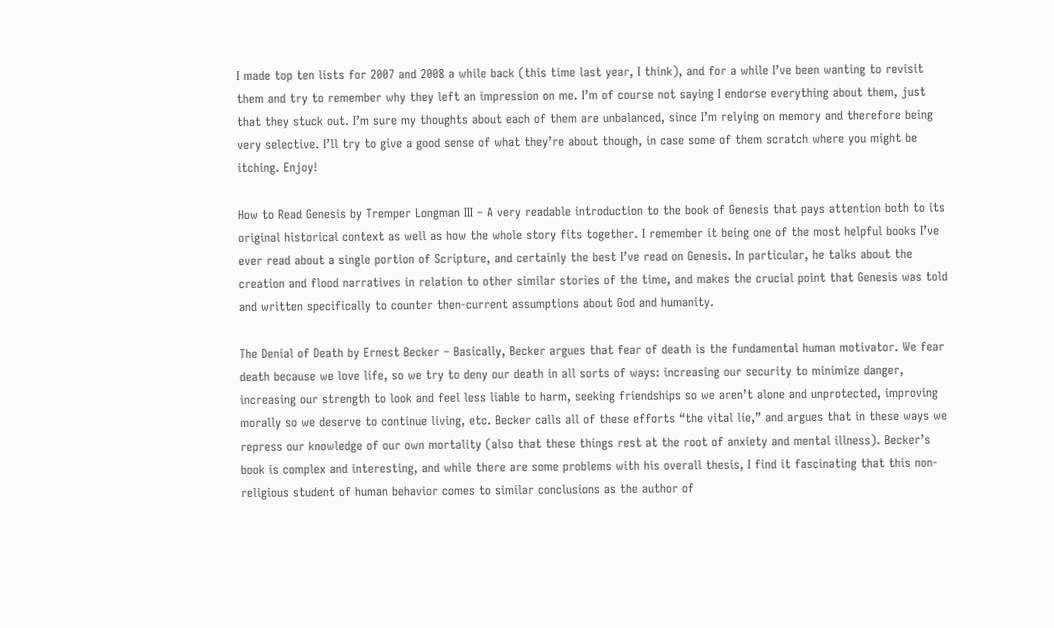I made top ten lists for 2007 and 2008 a while back (this time last year, I think), and for a while I’ve been wanting to revisit them and try to remember why they left an impression on me. I’m of course not saying I endorse everything about them, just that they stuck out. I’m sure my thoughts about each of them are unbalanced, since I’m relying on memory and therefore being very selective. I’ll try to give a good sense of what they’re about though, in case some of them scratch where you might be itching. Enjoy!

How to Read Genesis by Tremper Longman III – A very readable introduction to the book of Genesis that pays attention both to its original historical context as well as how the whole story fits together. I remember it being one of the most helpful books I’ve ever read about a single portion of Scripture, and certainly the best I’ve read on Genesis. In particular, he talks about the creation and flood narratives in relation to other similar stories of the time, and makes the crucial point that Genesis was told and written specifically to counter then-current assumptions about God and humanity.

The Denial of Death by Ernest Becker – Basically, Becker argues that fear of death is the fundamental human motivator. We fear death because we love life, so we try to deny our death in all sorts of ways: increasing our security to minimize danger, increasing our strength to look and feel less liable to harm, seeking friendships so we aren’t alone and unprotected, improving morally so we deserve to continue living, etc. Becker calls all of these efforts “the vital lie,” and argues that in these ways we repress our knowledge of our own mortality (also that these things rest at the root of anxiety and mental illness). Becker’s book is complex and interesting, and while there are some problems with his overall thesis, I find it fascinating that this non-religious student of human behavior comes to similar conclusions as the author of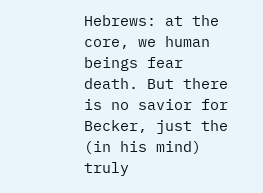Hebrews: at the core, we human beings fear death. But there is no savior for Becker, just the (in his mind) truly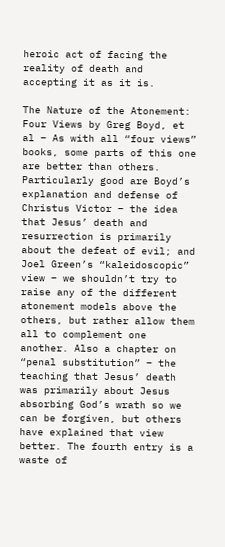heroic act of facing the reality of death and accepting it as it is.

The Nature of the Atonement: Four Views by Greg Boyd, et al – As with all “four views” books, some parts of this one are better than others. Particularly good are Boyd’s explanation and defense of Christus Victor – the idea that Jesus’ death and resurrection is primarily about the defeat of evil; and Joel Green’s “kaleidoscopic” view – we shouldn’t try to raise any of the different atonement models above the others, but rather allow them all to complement one another. Also a chapter on “penal substitution” – the teaching that Jesus’ death was primarily about Jesus absorbing God’s wrath so we can be forgiven, but others have explained that view better. The fourth entry is a waste of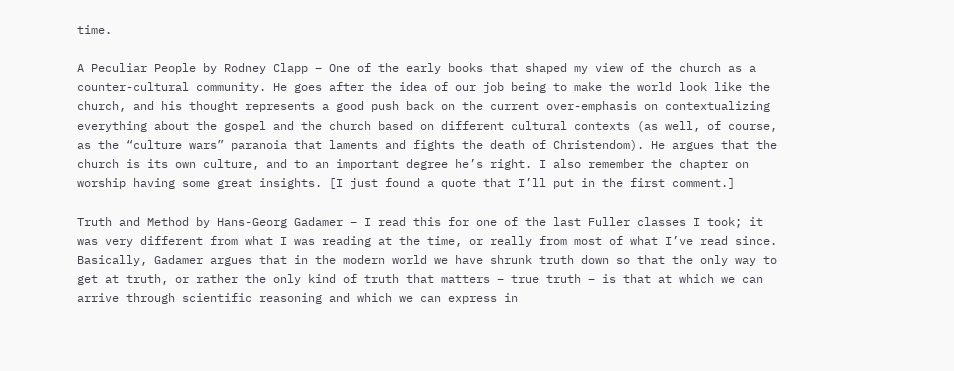time.

A Peculiar People by Rodney Clapp – One of the early books that shaped my view of the church as a counter-cultural community. He goes after the idea of our job being to make the world look like the church, and his thought represents a good push back on the current over-emphasis on contextualizing everything about the gospel and the church based on different cultural contexts (as well, of course, as the “culture wars” paranoia that laments and fights the death of Christendom). He argues that the church is its own culture, and to an important degree he’s right. I also remember the chapter on worship having some great insights. [I just found a quote that I’ll put in the first comment.]

Truth and Method by Hans-Georg Gadamer – I read this for one of the last Fuller classes I took; it was very different from what I was reading at the time, or really from most of what I’ve read since. Basically, Gadamer argues that in the modern world we have shrunk truth down so that the only way to get at truth, or rather the only kind of truth that matters – true truth – is that at which we can arrive through scientific reasoning and which we can express in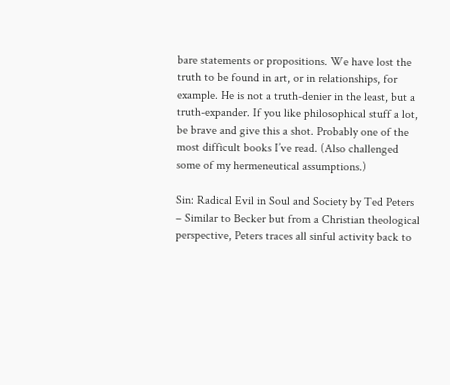bare statements or propositions. We have lost the truth to be found in art, or in relationships, for example. He is not a truth-denier in the least, but a truth-expander. If you like philosophical stuff a lot, be brave and give this a shot. Probably one of the most difficult books I’ve read. (Also challenged some of my hermeneutical assumptions.)

Sin: Radical Evil in Soul and Society by Ted Peters – Similar to Becker but from a Christian theological perspective, Peters traces all sinful activity back to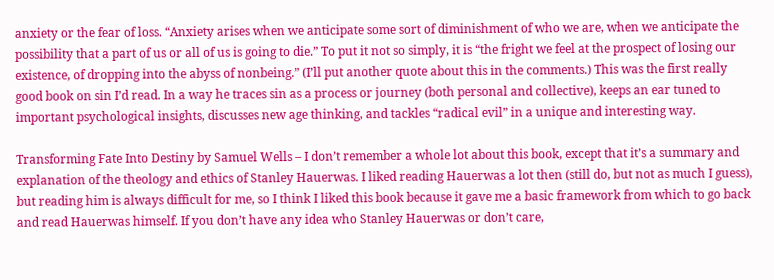anxiety or the fear of loss. “Anxiety arises when we anticipate some sort of diminishment of who we are, when we anticipate the possibility that a part of us or all of us is going to die.” To put it not so simply, it is “the fright we feel at the prospect of losing our existence, of dropping into the abyss of nonbeing.” (I’ll put another quote about this in the comments.) This was the first really good book on sin I’d read. In a way he traces sin as a process or journey (both personal and collective), keeps an ear tuned to important psychological insights, discusses new age thinking, and tackles “radical evil” in a unique and interesting way.

Transforming Fate Into Destiny by Samuel Wells – I don’t remember a whole lot about this book, except that it’s a summary and explanation of the theology and ethics of Stanley Hauerwas. I liked reading Hauerwas a lot then (still do, but not as much I guess), but reading him is always difficult for me, so I think I liked this book because it gave me a basic framework from which to go back and read Hauerwas himself. If you don’t have any idea who Stanley Hauerwas or don’t care,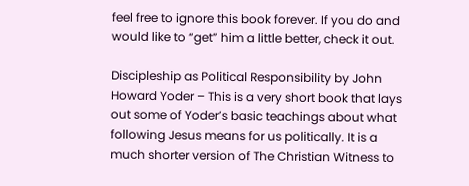feel free to ignore this book forever. If you do and would like to “get” him a little better, check it out.

Discipleship as Political Responsibility by John Howard Yoder – This is a very short book that lays out some of Yoder’s basic teachings about what following Jesus means for us politically. It is a much shorter version of The Christian Witness to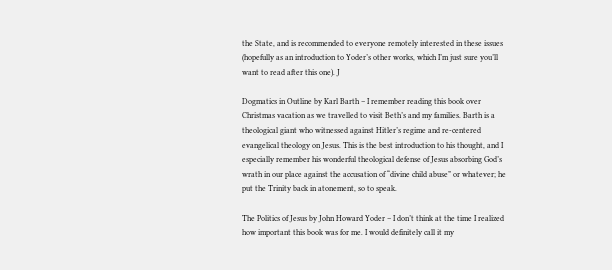the State, and is recommended to everyone remotely interested in these issues (hopefully as an introduction to Yoder’s other works, which I’m just sure you’ll want to read after this one). J

Dogmatics in Outline by Karl Barth – I remember reading this book over Christmas vacation as we travelled to visit Beth’s and my families. Barth is a theological giant who witnessed against Hitler’s regime and re-centered evangelical theology on Jesus. This is the best introduction to his thought, and I especially remember his wonderful theological defense of Jesus absorbing God’s wrath in our place against the accusation of “divine child abuse” or whatever; he put the Trinity back in atonement, so to speak.

The Politics of Jesus by John Howard Yoder – I don’t think at the time I realized how important this book was for me. I would definitely call it my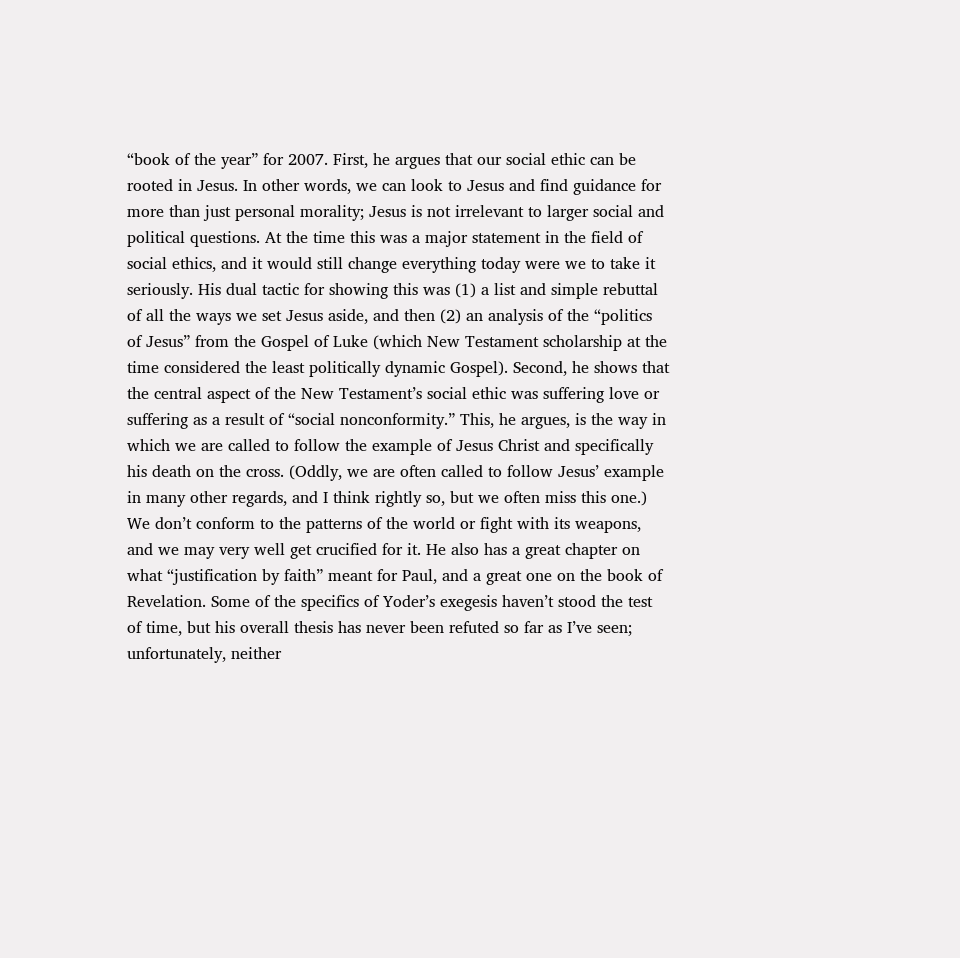“book of the year” for 2007. First, he argues that our social ethic can be rooted in Jesus. In other words, we can look to Jesus and find guidance for more than just personal morality; Jesus is not irrelevant to larger social and political questions. At the time this was a major statement in the field of social ethics, and it would still change everything today were we to take it seriously. His dual tactic for showing this was (1) a list and simple rebuttal of all the ways we set Jesus aside, and then (2) an analysis of the “politics of Jesus” from the Gospel of Luke (which New Testament scholarship at the time considered the least politically dynamic Gospel). Second, he shows that the central aspect of the New Testament’s social ethic was suffering love or suffering as a result of “social nonconformity.” This, he argues, is the way in which we are called to follow the example of Jesus Christ and specifically his death on the cross. (Oddly, we are often called to follow Jesus’ example in many other regards, and I think rightly so, but we often miss this one.) We don’t conform to the patterns of the world or fight with its weapons, and we may very well get crucified for it. He also has a great chapter on what “justification by faith” meant for Paul, and a great one on the book of Revelation. Some of the specifics of Yoder’s exegesis haven’t stood the test of time, but his overall thesis has never been refuted so far as I’ve seen; unfortunately, neither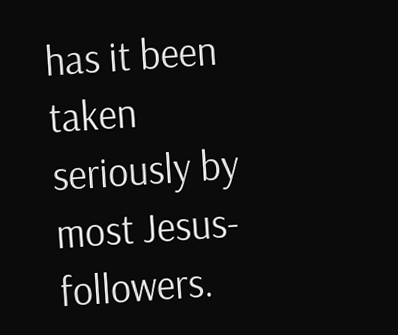has it been taken seriously by most Jesus-followers.